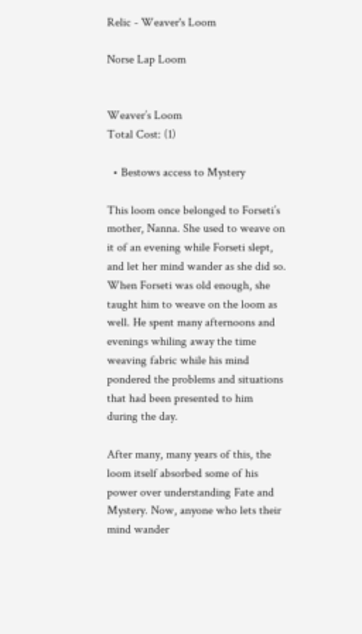Relic - Weaver's Loom

Norse Lap Loom


Weaver’s Loom
Total Cost: (1)

  • Bestows access to Mystery

This loom once belonged to Forseti’s mother, Nanna. She used to weave on it of an evening while Forseti slept, and let her mind wander as she did so. When Forseti was old enough, she taught him to weave on the loom as well. He spent many afternoons and evenings whiling away the time weaving fabric while his mind pondered the problems and situations that had been presented to him during the day.

After many, many years of this, the loom itself absorbed some of his power over understanding Fate and Mystery. Now, anyone who lets their mind wander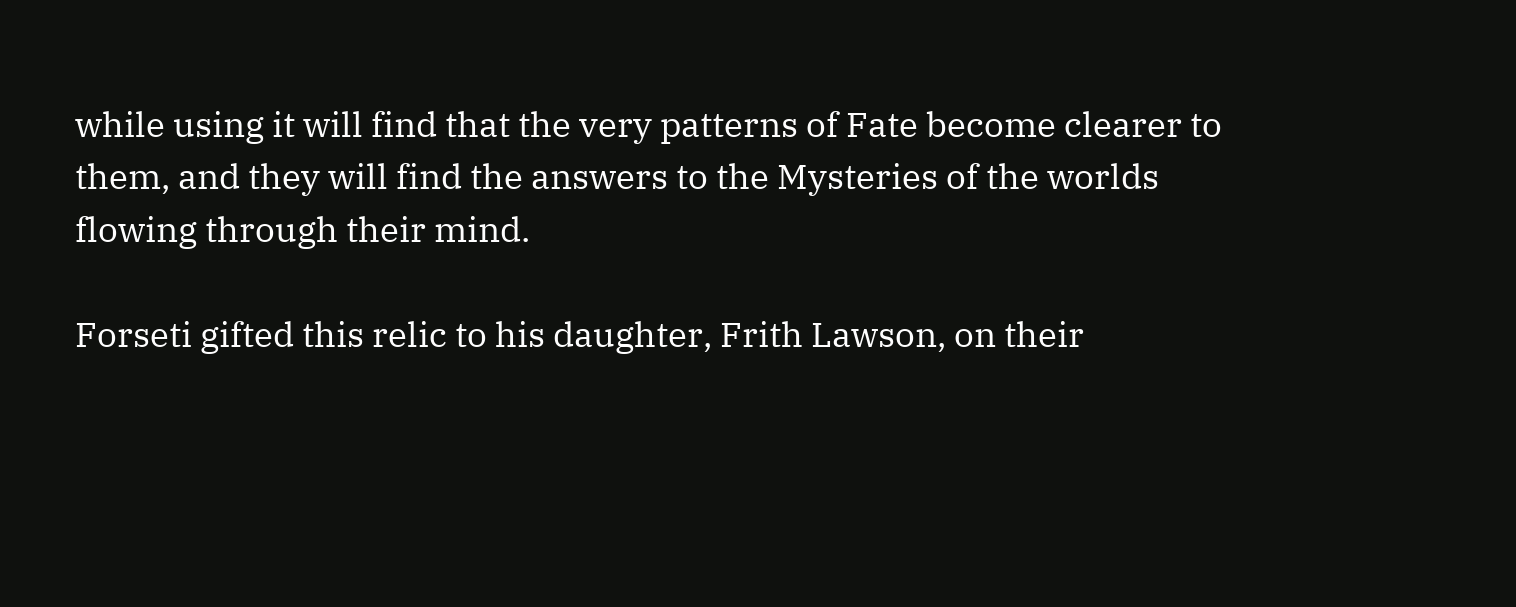while using it will find that the very patterns of Fate become clearer to them, and they will find the answers to the Mysteries of the worlds flowing through their mind.

Forseti gifted this relic to his daughter, Frith Lawson, on their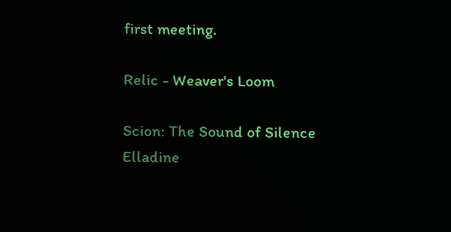first meeting.

Relic - Weaver's Loom

Scion: The Sound of Silence Elladine